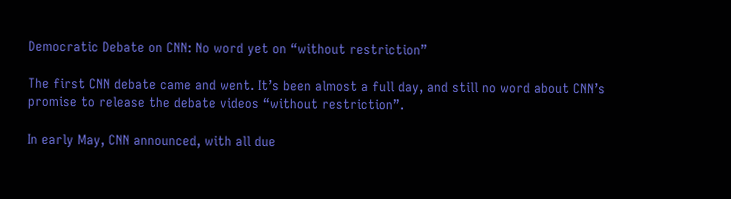Democratic Debate on CNN: No word yet on “without restriction”

The first CNN debate came and went. It’s been almost a full day, and still no word about CNN’s promise to release the debate videos “without restriction”.

In early May, CNN announced, with all due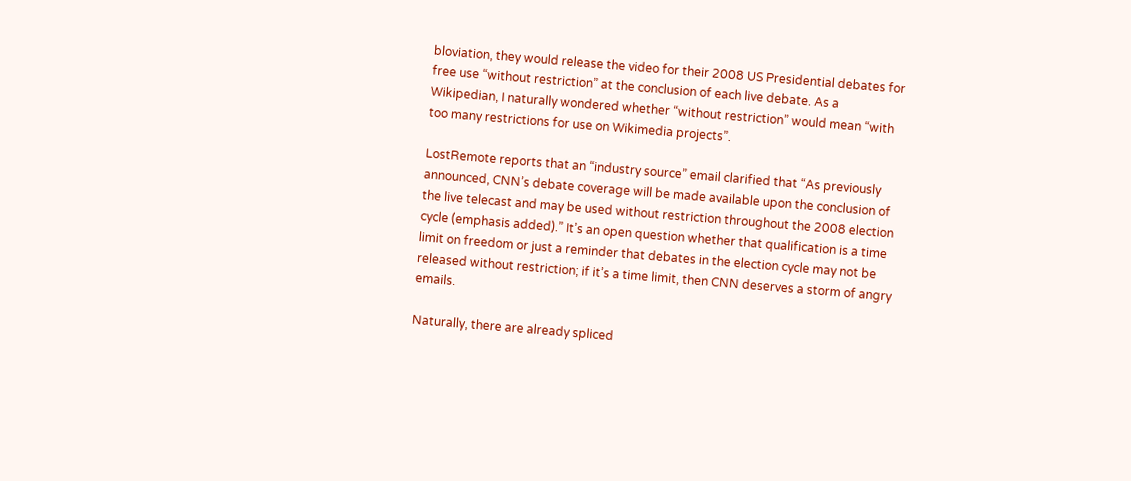bloviation, they would release the video for their 2008 US Presidential debates for free use “without restriction” at the conclusion of each live debate. As a Wikipedian, I naturally wondered whether “without restriction” would mean “with too many restrictions for use on Wikimedia projects”.

LostRemote reports that an “industry source” email clarified that “As previously announced, CNN’s debate coverage will be made available upon the conclusion of the live telecast and may be used without restriction throughout the 2008 election cycle (emphasis added).” It’s an open question whether that qualification is a time limit on freedom or just a reminder that debates in the election cycle may not be released without restriction; if it’s a time limit, then CNN deserves a storm of angry emails.

Naturally, there are already spliced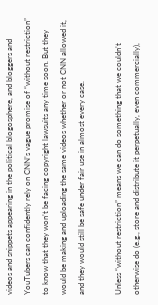videos and snippets appearing in the political blogosphere, and bloggers and YouTubers can confidently rely on CNN’s vague promise of “without restriction” to know that they won’t be facing copyright lawsuits any time soon. But they would be making and uploading the same videos whether or not CNN allowed it, and they would still be safe under fair use in almost every case.

Unless “without restriction” means we can do something that we couldn’t otherwise do (e.g., store and distribute it perpetually, even commercially),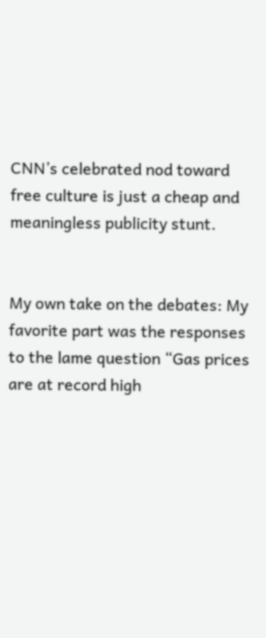CNN’s celebrated nod toward free culture is just a cheap and meaningless publicity stunt.


My own take on the debates: My favorite part was the responses to the lame question “Gas prices are at record high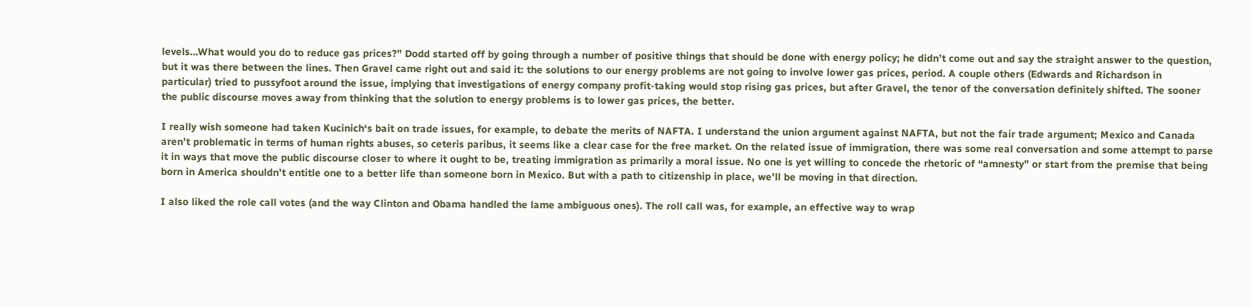levels…What would you do to reduce gas prices?” Dodd started off by going through a number of positive things that should be done with energy policy; he didn’t come out and say the straight answer to the question, but it was there between the lines. Then Gravel came right out and said it: the solutions to our energy problems are not going to involve lower gas prices, period. A couple others (Edwards and Richardson in particular) tried to pussyfoot around the issue, implying that investigations of energy company profit-taking would stop rising gas prices, but after Gravel, the tenor of the conversation definitely shifted. The sooner the public discourse moves away from thinking that the solution to energy problems is to lower gas prices, the better.

I really wish someone had taken Kucinich‘s bait on trade issues, for example, to debate the merits of NAFTA. I understand the union argument against NAFTA, but not the fair trade argument; Mexico and Canada aren’t problematic in terms of human rights abuses, so ceteris paribus, it seems like a clear case for the free market. On the related issue of immigration, there was some real conversation and some attempt to parse it in ways that move the public discourse closer to where it ought to be, treating immigration as primarily a moral issue. No one is yet willing to concede the rhetoric of “amnesty” or start from the premise that being born in America shouldn’t entitle one to a better life than someone born in Mexico. But with a path to citizenship in place, we’ll be moving in that direction.

I also liked the role call votes (and the way Clinton and Obama handled the lame ambiguous ones). The roll call was, for example, an effective way to wrap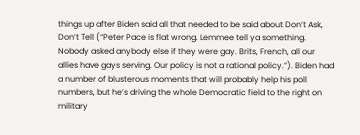things up after Biden said all that needed to be said about Don’t Ask, Don’t Tell (“Peter Pace is flat wrong. Lemmee tell ya something. Nobody asked anybody else if they were gay. Brits, French, all our allies have gays serving. Our policy is not a rational policy.”). Biden had a number of blusterous moments that will probably help his poll numbers, but he’s driving the whole Democratic field to the right on military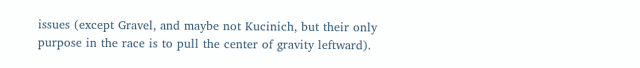issues (except Gravel, and maybe not Kucinich, but their only purpose in the race is to pull the center of gravity leftward).